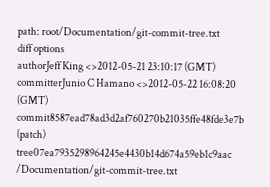path: root/Documentation/git-commit-tree.txt
diff options
authorJeff King <>2012-05-21 23:10:17 (GMT)
committerJunio C Hamano <>2012-05-22 16:08:20 (GMT)
commit8587ead78ad3d2af760270b21035ffe48fde3e7b (patch)
tree07ea7935298964245e4430b14d674a59eb1c9aac /Documentation/git-commit-tree.txt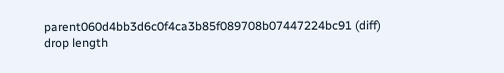parent060d4bb3d6c0f4ca3b85f089708b07447224bc91 (diff)
drop length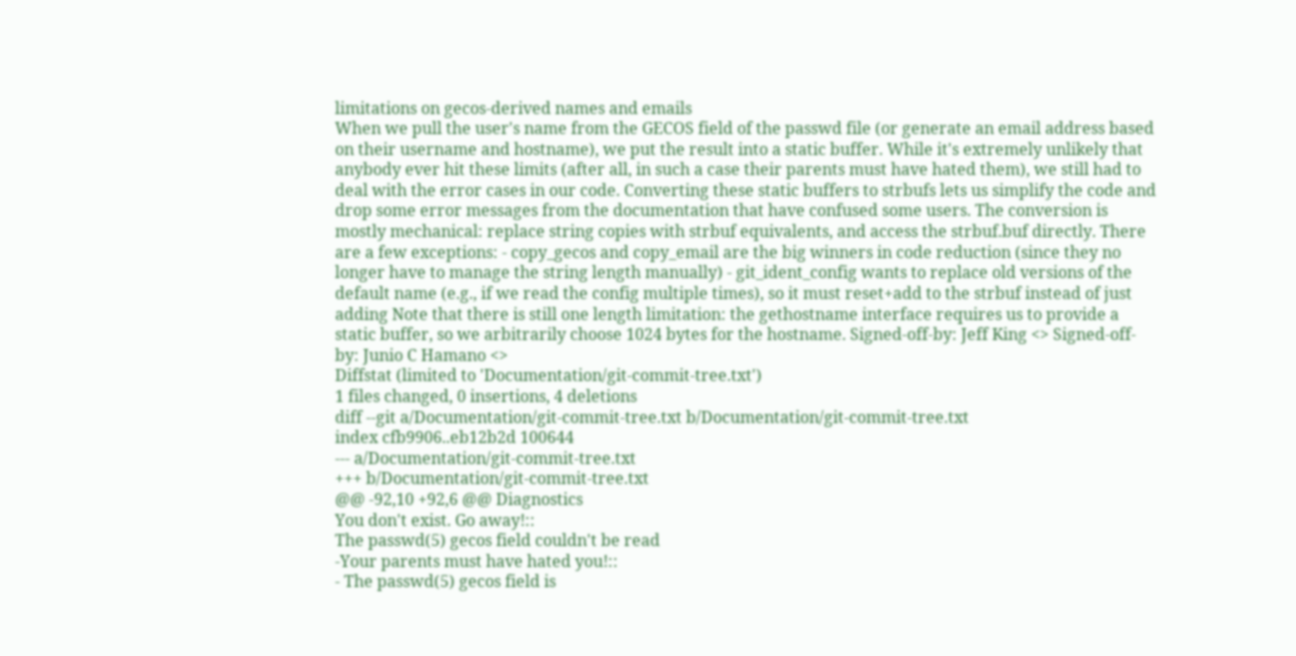limitations on gecos-derived names and emails
When we pull the user's name from the GECOS field of the passwd file (or generate an email address based on their username and hostname), we put the result into a static buffer. While it's extremely unlikely that anybody ever hit these limits (after all, in such a case their parents must have hated them), we still had to deal with the error cases in our code. Converting these static buffers to strbufs lets us simplify the code and drop some error messages from the documentation that have confused some users. The conversion is mostly mechanical: replace string copies with strbuf equivalents, and access the strbuf.buf directly. There are a few exceptions: - copy_gecos and copy_email are the big winners in code reduction (since they no longer have to manage the string length manually) - git_ident_config wants to replace old versions of the default name (e.g., if we read the config multiple times), so it must reset+add to the strbuf instead of just adding Note that there is still one length limitation: the gethostname interface requires us to provide a static buffer, so we arbitrarily choose 1024 bytes for the hostname. Signed-off-by: Jeff King <> Signed-off-by: Junio C Hamano <>
Diffstat (limited to 'Documentation/git-commit-tree.txt')
1 files changed, 0 insertions, 4 deletions
diff --git a/Documentation/git-commit-tree.txt b/Documentation/git-commit-tree.txt
index cfb9906..eb12b2d 100644
--- a/Documentation/git-commit-tree.txt
+++ b/Documentation/git-commit-tree.txt
@@ -92,10 +92,6 @@ Diagnostics
You don't exist. Go away!::
The passwd(5) gecos field couldn't be read
-Your parents must have hated you!::
- The passwd(5) gecos field is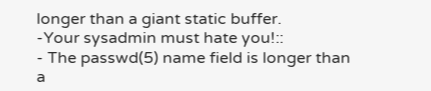longer than a giant static buffer.
-Your sysadmin must hate you!::
- The passwd(5) name field is longer than a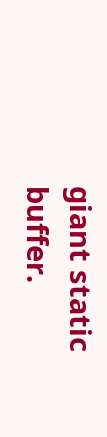giant static buffer.